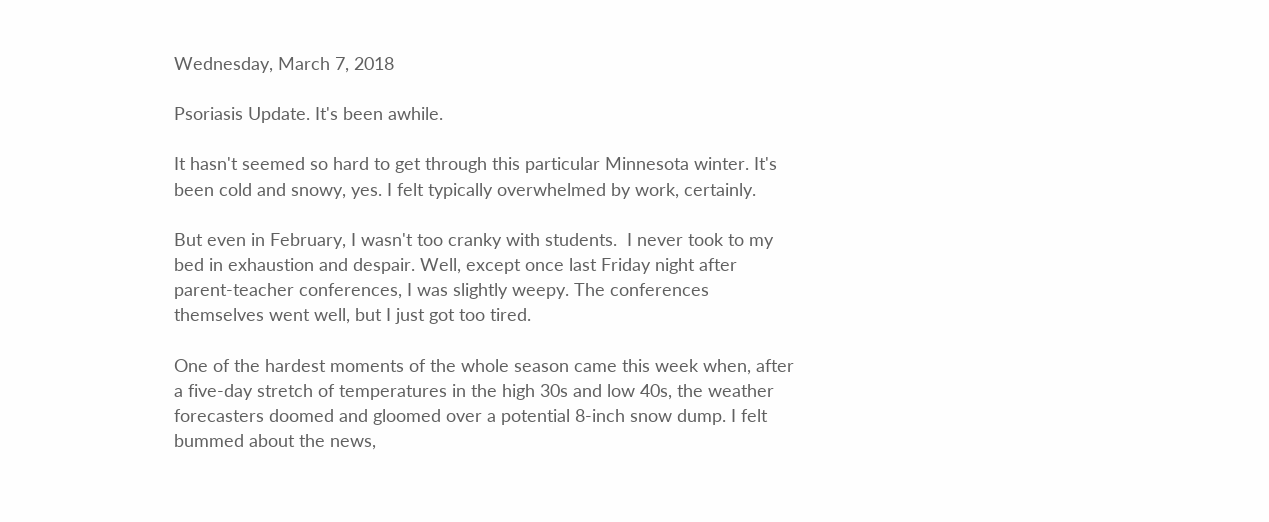Wednesday, March 7, 2018

Psoriasis Update. It's been awhile.

It hasn't seemed so hard to get through this particular Minnesota winter. It's been cold and snowy, yes. I felt typically overwhelmed by work, certainly.

But even in February, I wasn't too cranky with students.  I never took to my bed in exhaustion and despair. Well, except once last Friday night after parent-teacher conferences, I was slightly weepy. The conferences themselves went well, but I just got too tired.

One of the hardest moments of the whole season came this week when, after a five-day stretch of temperatures in the high 30s and low 40s, the weather forecasters doomed and gloomed over a potential 8-inch snow dump. I felt bummed about the news,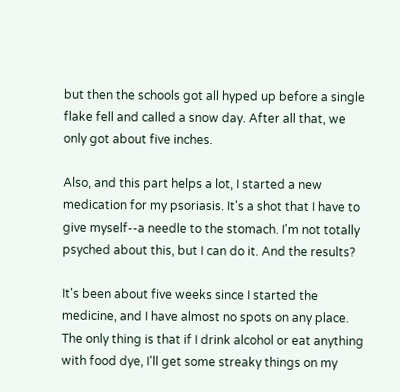but then the schools got all hyped up before a single flake fell and called a snow day. After all that, we only got about five inches.

Also, and this part helps a lot, I started a new medication for my psoriasis. It's a shot that I have to give myself--a needle to the stomach. I'm not totally psyched about this, but I can do it. And the results?

It's been about five weeks since I started the medicine, and I have almost no spots on any place. The only thing is that if I drink alcohol or eat anything with food dye, I'll get some streaky things on my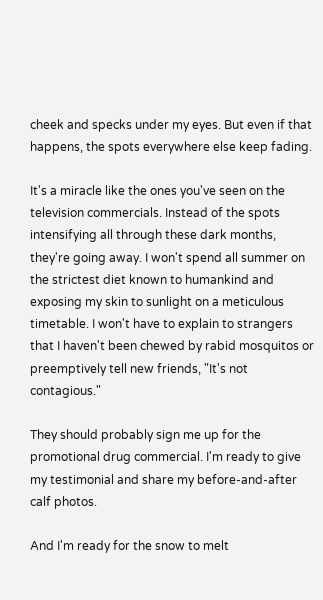cheek and specks under my eyes. But even if that happens, the spots everywhere else keep fading.

It's a miracle like the ones you've seen on the television commercials. Instead of the spots intensifying all through these dark months, they're going away. I won't spend all summer on the strictest diet known to humankind and exposing my skin to sunlight on a meticulous timetable. I won't have to explain to strangers that I haven't been chewed by rabid mosquitos or preemptively tell new friends, "It's not contagious."

They should probably sign me up for the promotional drug commercial. I'm ready to give my testimonial and share my before-and-after calf photos.

And I'm ready for the snow to melt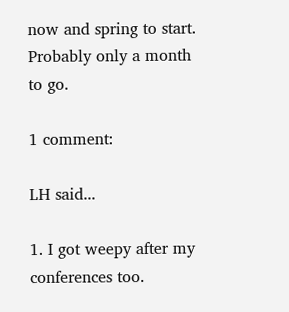now and spring to start. Probably only a month to go.

1 comment:

LH said...

1. I got weepy after my conferences too.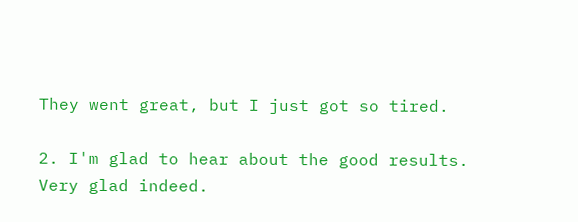They went great, but I just got so tired.

2. I'm glad to hear about the good results. Very glad indeed.